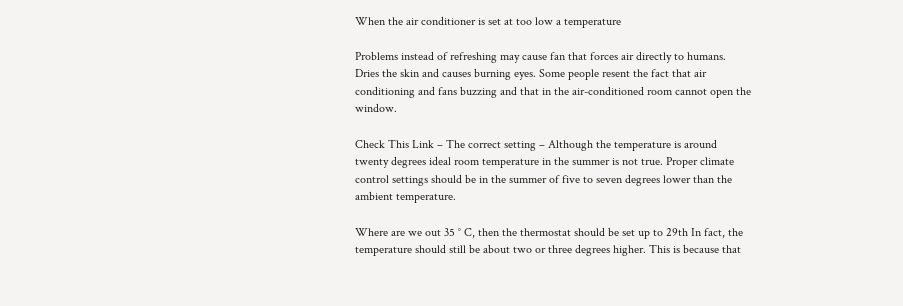When the air conditioner is set at too low a temperature

Problems instead of refreshing may cause fan that forces air directly to humans. Dries the skin and causes burning eyes. Some people resent the fact that air conditioning and fans buzzing and that in the air-conditioned room cannot open the window.

Check This Link – The correct setting – Although the temperature is around twenty degrees ideal room temperature in the summer is not true. Proper climate control settings should be in the summer of five to seven degrees lower than the ambient temperature.

Where are we out 35 ° C, then the thermostat should be set up to 29th In fact, the temperature should still be about two or three degrees higher. This is because that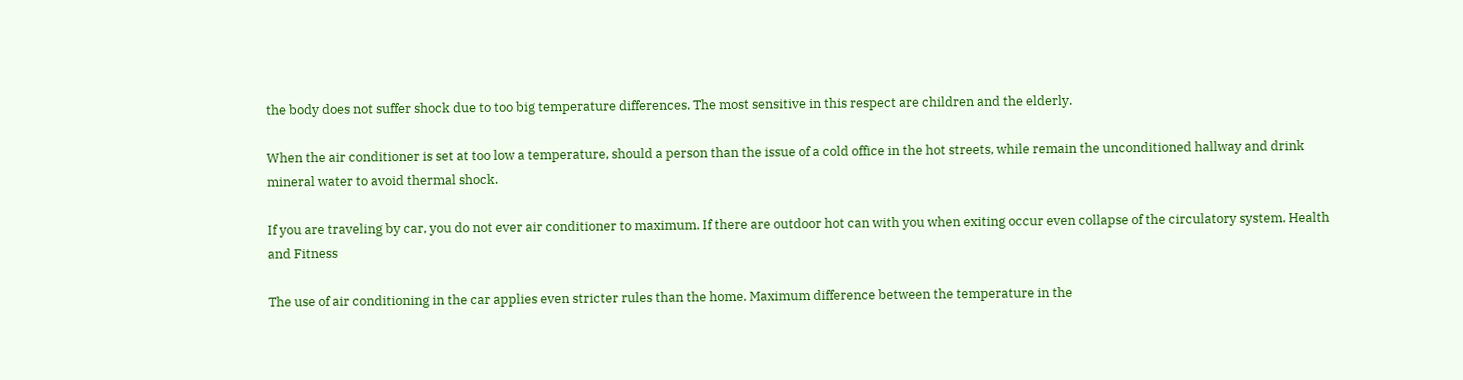the body does not suffer shock due to too big temperature differences. The most sensitive in this respect are children and the elderly.

When the air conditioner is set at too low a temperature, should a person than the issue of a cold office in the hot streets, while remain the unconditioned hallway and drink mineral water to avoid thermal shock.

If you are traveling by car, you do not ever air conditioner to maximum. If there are outdoor hot can with you when exiting occur even collapse of the circulatory system. Health and Fitness

The use of air conditioning in the car applies even stricter rules than the home. Maximum difference between the temperature in the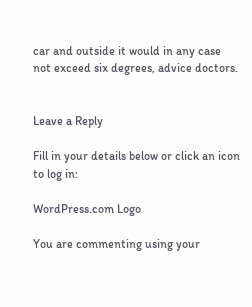car and outside it would in any case not exceed six degrees, advice doctors.


Leave a Reply

Fill in your details below or click an icon to log in:

WordPress.com Logo

You are commenting using your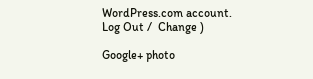WordPress.com account. Log Out /  Change )

Google+ photo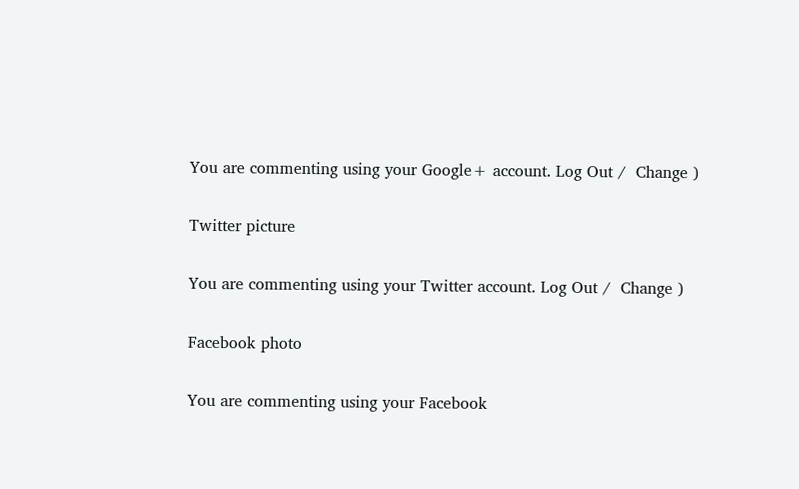You are commenting using your Google+ account. Log Out /  Change )

Twitter picture

You are commenting using your Twitter account. Log Out /  Change )

Facebook photo

You are commenting using your Facebook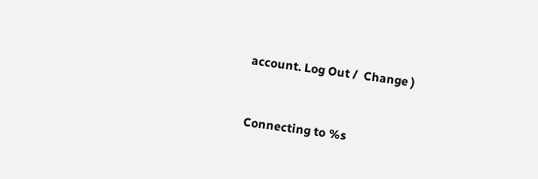account. Log Out /  Change )


Connecting to %s